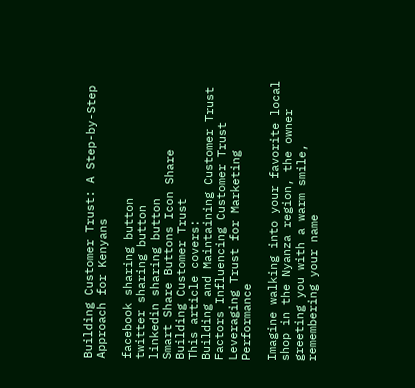Building Customer Trust: A Step-by-Step Approach for Kenyans

facebook sharing button
twitter sharing button
linkedin sharing button
Smart Share Buttons Icon Share
Building Customer Trust
This article covers:
Building and Maintaining Customer Trust
Factors Influencing Customer Trust
Leveraging Trust for Marketing Performance

Imagine walking into your favorite local shop in the Nyanza region, the owner greeting you with a warm smile, remembering your name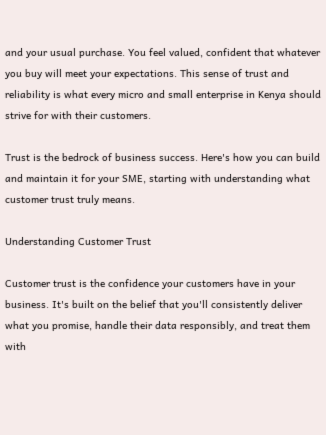and your usual purchase. You feel valued, confident that whatever you buy will meet your expectations. This sense of trust and reliability is what every micro and small enterprise in Kenya should strive for with their customers.

Trust is the bedrock of business success. Here's how you can build and maintain it for your SME, starting with understanding what customer trust truly means.

Understanding Customer Trust

Customer trust is the confidence your customers have in your business. It's built on the belief that you'll consistently deliver what you promise, handle their data responsibly, and treat them with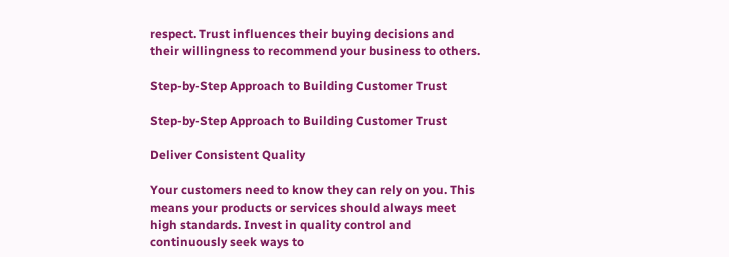respect. Trust influences their buying decisions and their willingness to recommend your business to others.

Step-by-Step Approach to Building Customer Trust

Step-by-Step Approach to Building Customer Trust

Deliver Consistent Quality

Your customers need to know they can rely on you. This means your products or services should always meet high standards. Invest in quality control and continuously seek ways to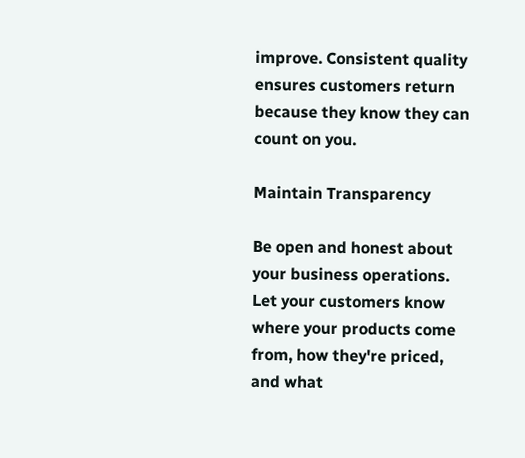improve. Consistent quality ensures customers return because they know they can count on you.

Maintain Transparency

Be open and honest about your business operations. Let your customers know where your products come from, how they're priced, and what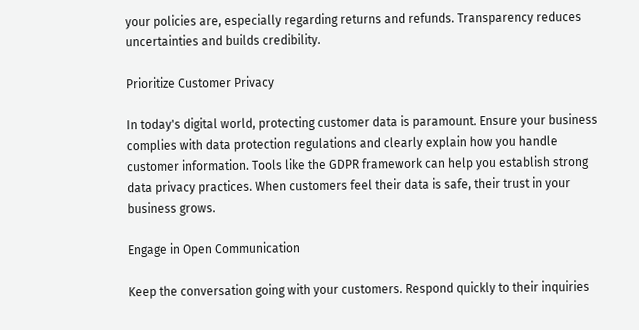your policies are, especially regarding returns and refunds. Transparency reduces uncertainties and builds credibility.

Prioritize Customer Privacy

In today's digital world, protecting customer data is paramount. Ensure your business complies with data protection regulations and clearly explain how you handle customer information. Tools like the GDPR framework can help you establish strong data privacy practices. When customers feel their data is safe, their trust in your business grows.

Engage in Open Communication

Keep the conversation going with your customers. Respond quickly to their inquiries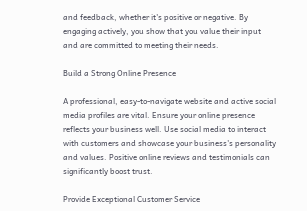and feedback, whether it's positive or negative. By engaging actively, you show that you value their input and are committed to meeting their needs.

Build a Strong Online Presence

A professional, easy-to-navigate website and active social media profiles are vital. Ensure your online presence reflects your business well. Use social media to interact with customers and showcase your business's personality and values. Positive online reviews and testimonials can significantly boost trust.

Provide Exceptional Customer Service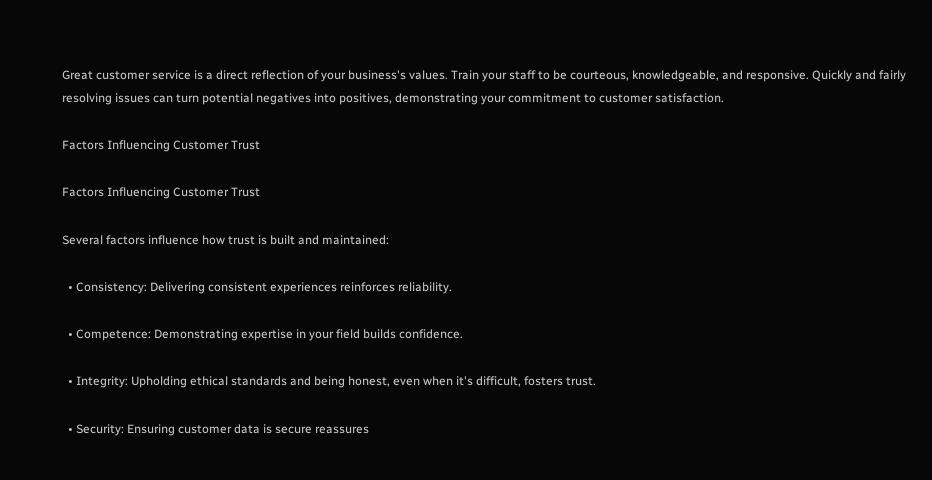Great customer service is a direct reflection of your business's values. Train your staff to be courteous, knowledgeable, and responsive. Quickly and fairly resolving issues can turn potential negatives into positives, demonstrating your commitment to customer satisfaction.

Factors Influencing Customer Trust

Factors Influencing Customer Trust

Several factors influence how trust is built and maintained:

  • Consistency: Delivering consistent experiences reinforces reliability.

  • Competence: Demonstrating expertise in your field builds confidence.

  • Integrity: Upholding ethical standards and being honest, even when it's difficult, fosters trust.

  • Security: Ensuring customer data is secure reassures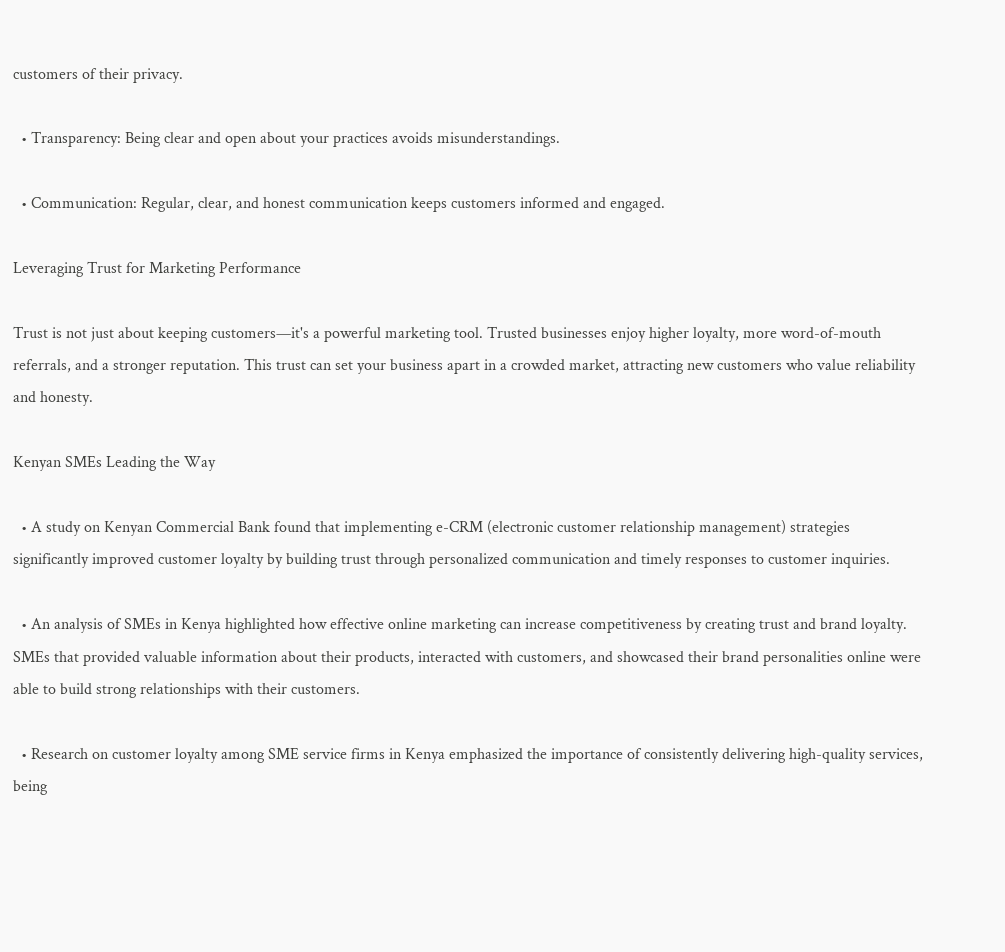customers of their privacy.

  • Transparency: Being clear and open about your practices avoids misunderstandings.

  • Communication: Regular, clear, and honest communication keeps customers informed and engaged.

Leveraging Trust for Marketing Performance

Trust is not just about keeping customers—it's a powerful marketing tool. Trusted businesses enjoy higher loyalty, more word-of-mouth referrals, and a stronger reputation. This trust can set your business apart in a crowded market, attracting new customers who value reliability and honesty.

Kenyan SMEs Leading the Way

  • A study on Kenyan Commercial Bank found that implementing e-CRM (electronic customer relationship management) strategies significantly improved customer loyalty by building trust through personalized communication and timely responses to customer inquiries.

  • An analysis of SMEs in Kenya highlighted how effective online marketing can increase competitiveness by creating trust and brand loyalty. SMEs that provided valuable information about their products, interacted with customers, and showcased their brand personalities online were able to build strong relationships with their customers.

  • Research on customer loyalty among SME service firms in Kenya emphasized the importance of consistently delivering high-quality services, being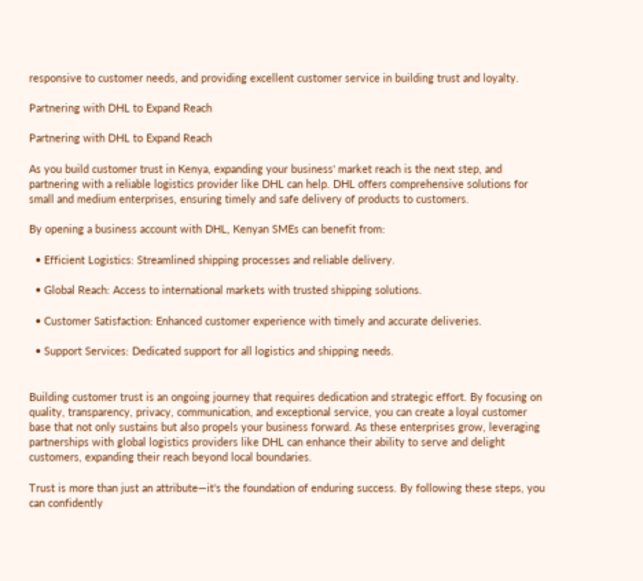responsive to customer needs, and providing excellent customer service in building trust and loyalty.

Partnering with DHL to Expand Reach

Partnering with DHL to Expand Reach

As you build customer trust in Kenya, expanding your business' market reach is the next step, and partnering with a reliable logistics provider like DHL can help. DHL offers comprehensive solutions for small and medium enterprises, ensuring timely and safe delivery of products to customers.

By opening a business account with DHL, Kenyan SMEs can benefit from:

  • Efficient Logistics: Streamlined shipping processes and reliable delivery.

  • Global Reach: Access to international markets with trusted shipping solutions.

  • Customer Satisfaction: Enhanced customer experience with timely and accurate deliveries.

  • Support Services: Dedicated support for all logistics and shipping needs.


Building customer trust is an ongoing journey that requires dedication and strategic effort. By focusing on quality, transparency, privacy, communication, and exceptional service, you can create a loyal customer base that not only sustains but also propels your business forward. As these enterprises grow, leveraging partnerships with global logistics providers like DHL can enhance their ability to serve and delight customers, expanding their reach beyond local boundaries.

Trust is more than just an attribute—it's the foundation of enduring success. By following these steps, you can confidently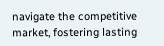navigate the competitive market, fostering lasting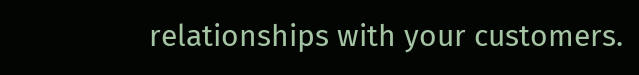relationships with your customers.